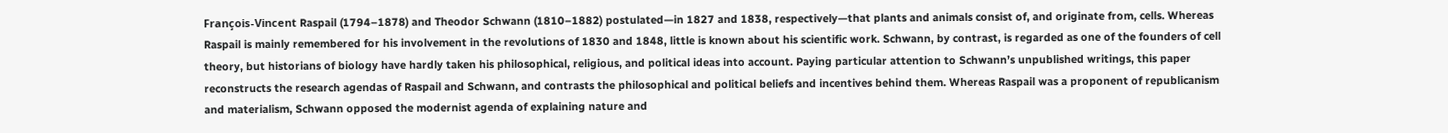François-Vincent Raspail (1794–1878) and Theodor Schwann (1810–1882) postulated—in 1827 and 1838, respectively—that plants and animals consist of, and originate from, cells. Whereas Raspail is mainly remembered for his involvement in the revolutions of 1830 and 1848, little is known about his scientific work. Schwann, by contrast, is regarded as one of the founders of cell theory, but historians of biology have hardly taken his philosophical, religious, and political ideas into account. Paying particular attention to Schwann’s unpublished writings, this paper reconstructs the research agendas of Raspail and Schwann, and contrasts the philosophical and political beliefs and incentives behind them. Whereas Raspail was a proponent of republicanism and materialism, Schwann opposed the modernist agenda of explaining nature and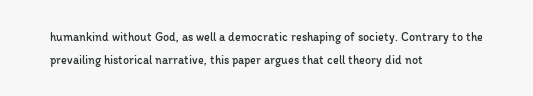humankind without God, as well a democratic reshaping of society. Contrary to the prevailing historical narrative, this paper argues that cell theory did not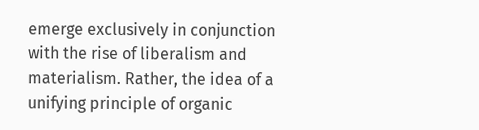emerge exclusively in conjunction with the rise of liberalism and materialism. Rather, the idea of a unifying principle of organic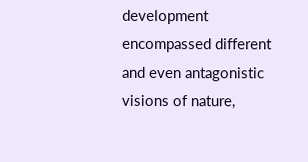development encompassed different and even antagonistic visions of nature,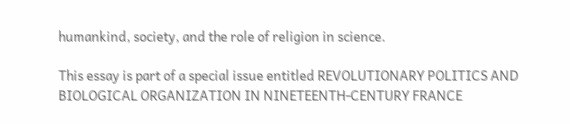humankind, society, and the role of religion in science.

This essay is part of a special issue entitled REVOLUTIONARY POLITICS AND BIOLOGICAL ORGANIZATION IN NINETEENTH-CENTURY FRANCE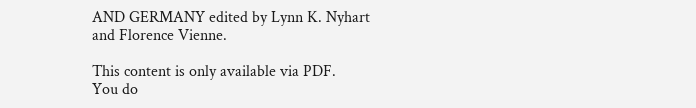AND GERMANY edited by Lynn K. Nyhart and Florence Vienne.

This content is only available via PDF.
You do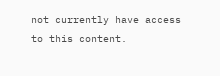not currently have access to this content.